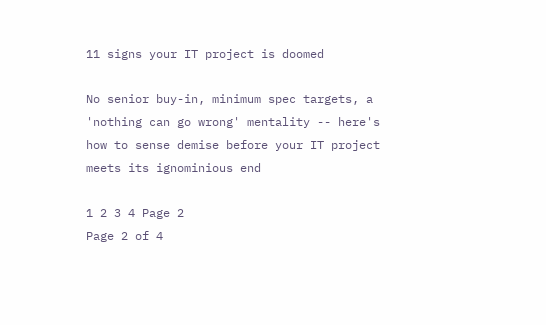11 signs your IT project is doomed

No senior buy-in, minimum spec targets, a 'nothing can go wrong' mentality -- here's how to sense demise before your IT project meets its ignominious end

1 2 3 4 Page 2
Page 2 of 4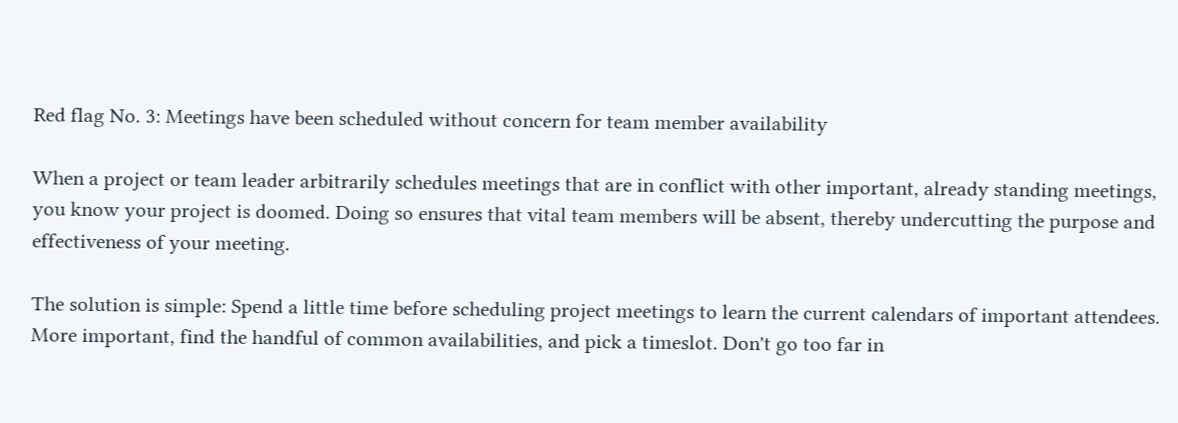Red flag No. 3: Meetings have been scheduled without concern for team member availability

When a project or team leader arbitrarily schedules meetings that are in conflict with other important, already standing meetings, you know your project is doomed. Doing so ensures that vital team members will be absent, thereby undercutting the purpose and effectiveness of your meeting.

The solution is simple: Spend a little time before scheduling project meetings to learn the current calendars of important attendees. More important, find the handful of common availabilities, and pick a timeslot. Don't go too far in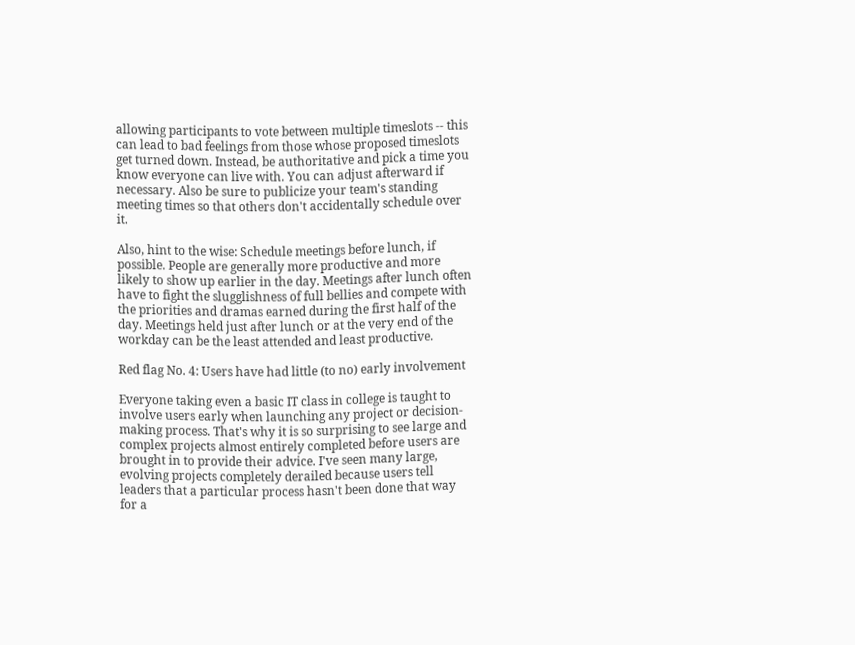allowing participants to vote between multiple timeslots -- this can lead to bad feelings from those whose proposed timeslots get turned down. Instead, be authoritative and pick a time you know everyone can live with. You can adjust afterward if necessary. Also be sure to publicize your team's standing meeting times so that others don't accidentally schedule over it.

Also, hint to the wise: Schedule meetings before lunch, if possible. People are generally more productive and more likely to show up earlier in the day. Meetings after lunch often have to fight the slugglishness of full bellies and compete with the priorities and dramas earned during the first half of the day. Meetings held just after lunch or at the very end of the workday can be the least attended and least productive.

Red flag No. 4: Users have had little (to no) early involvement

Everyone taking even a basic IT class in college is taught to involve users early when launching any project or decision-making process. That's why it is so surprising to see large and complex projects almost entirely completed before users are brought in to provide their advice. I've seen many large, evolving projects completely derailed because users tell leaders that a particular process hasn't been done that way for a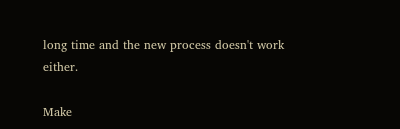long time and the new process doesn't work either.

Make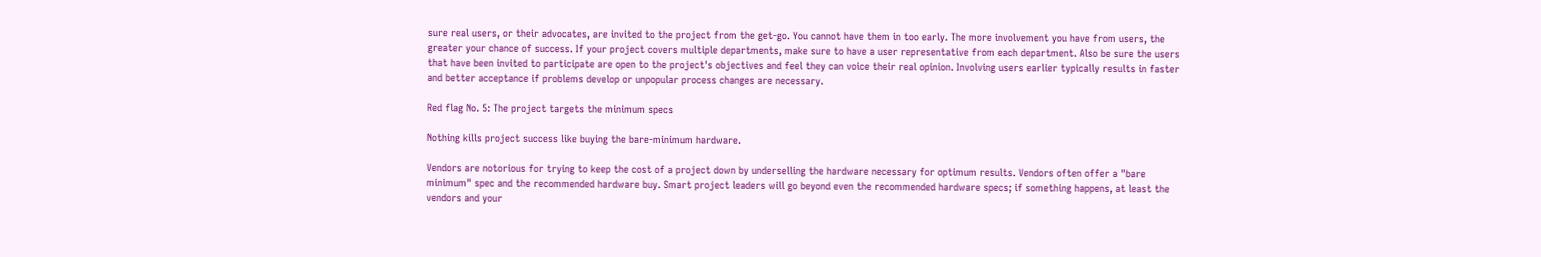sure real users, or their advocates, are invited to the project from the get-go. You cannot have them in too early. The more involvement you have from users, the greater your chance of success. If your project covers multiple departments, make sure to have a user representative from each department. Also be sure the users that have been invited to participate are open to the project's objectives and feel they can voice their real opinion. Involving users earlier typically results in faster and better acceptance if problems develop or unpopular process changes are necessary.

Red flag No. 5: The project targets the minimum specs

Nothing kills project success like buying the bare-minimum hardware.

Vendors are notorious for trying to keep the cost of a project down by underselling the hardware necessary for optimum results. Vendors often offer a "bare minimum" spec and the recommended hardware buy. Smart project leaders will go beyond even the recommended hardware specs; if something happens, at least the vendors and your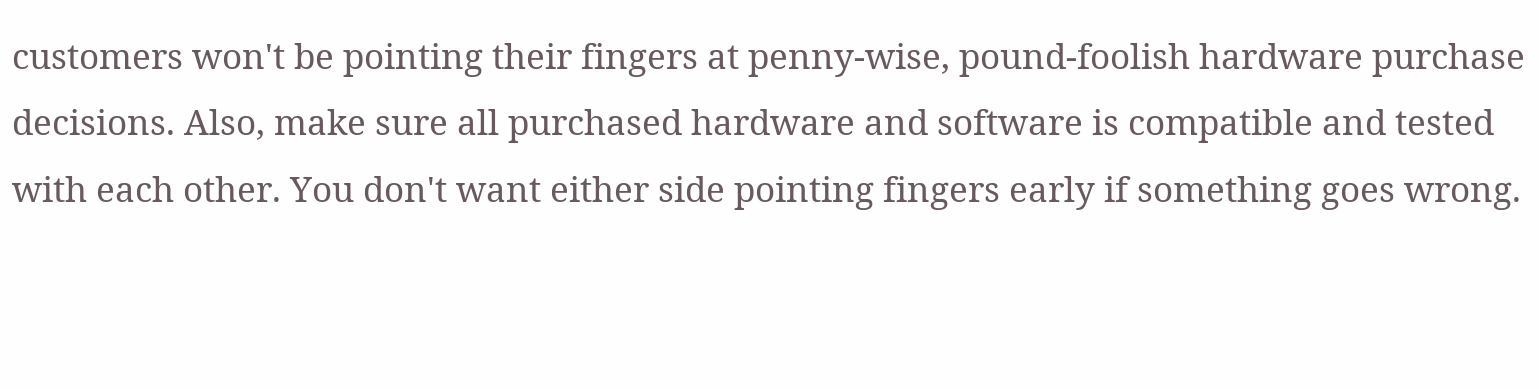customers won't be pointing their fingers at penny-wise, pound-foolish hardware purchase decisions. Also, make sure all purchased hardware and software is compatible and tested with each other. You don't want either side pointing fingers early if something goes wrong.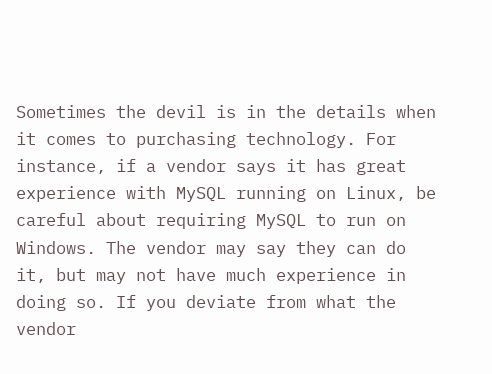Sometimes the devil is in the details when it comes to purchasing technology. For instance, if a vendor says it has great experience with MySQL running on Linux, be careful about requiring MySQL to run on Windows. The vendor may say they can do it, but may not have much experience in doing so. If you deviate from what the vendor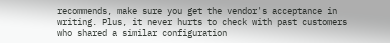recommends, make sure you get the vendor's acceptance in writing. Plus, it never hurts to check with past customers who shared a similar configuration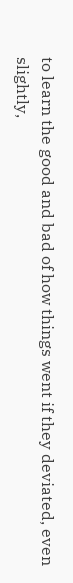to learn the good and bad of how things went if they deviated, even slightly,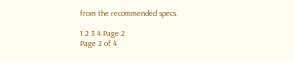from the recommended specs.

1 2 3 4 Page 2
Page 2 of 4